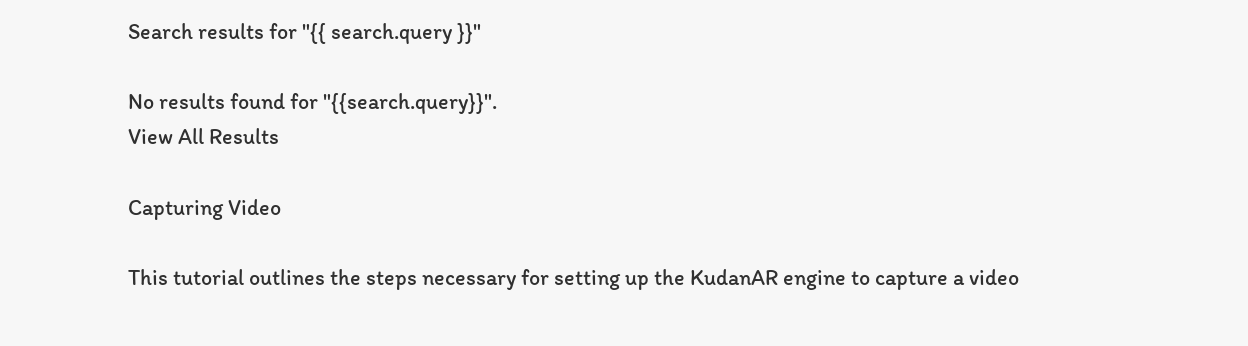Search results for "{{ search.query }}"

No results found for "{{search.query}}".
View All Results

Capturing Video

This tutorial outlines the steps necessary for setting up the KudanAR engine to capture a video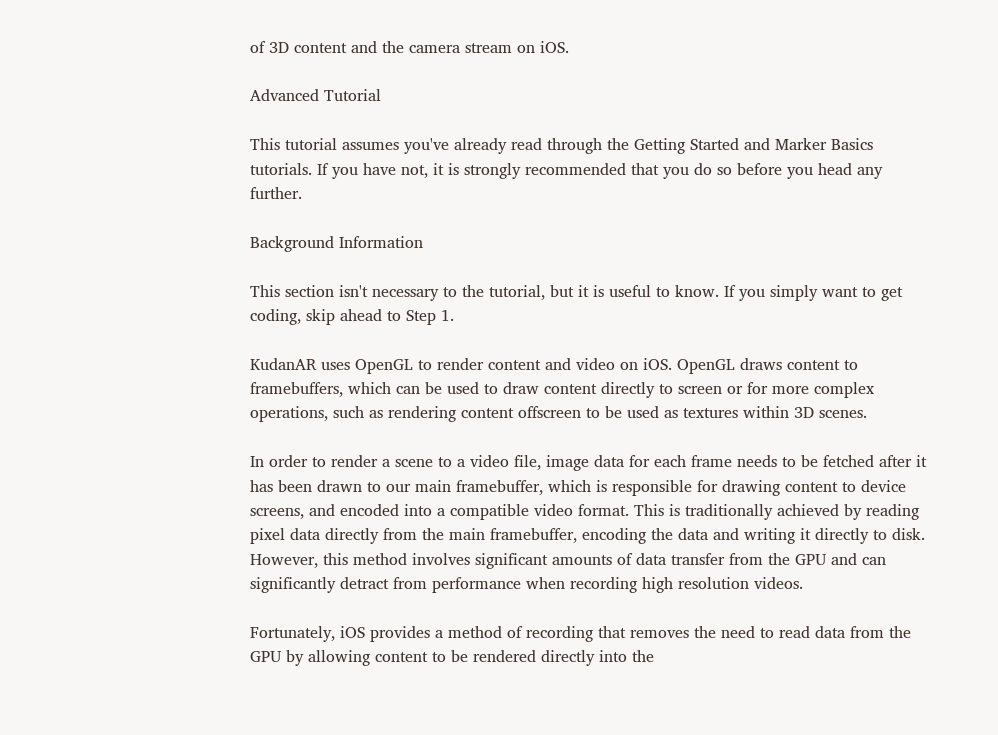of 3D content and the camera stream on iOS.

Advanced Tutorial

This tutorial assumes you've already read through the Getting Started and Marker Basics tutorials. If you have not, it is strongly recommended that you do so before you head any further.

Background Information

This section isn't necessary to the tutorial, but it is useful to know. If you simply want to get coding, skip ahead to Step 1.

KudanAR uses OpenGL to render content and video on iOS. OpenGL draws content to framebuffers, which can be used to draw content directly to screen or for more complex operations, such as rendering content offscreen to be used as textures within 3D scenes.

In order to render a scene to a video file, image data for each frame needs to be fetched after it has been drawn to our main framebuffer, which is responsible for drawing content to device screens, and encoded into a compatible video format. This is traditionally achieved by reading pixel data directly from the main framebuffer, encoding the data and writing it directly to disk. However, this method involves significant amounts of data transfer from the GPU and can significantly detract from performance when recording high resolution videos.

Fortunately, iOS provides a method of recording that removes the need to read data from the GPU by allowing content to be rendered directly into the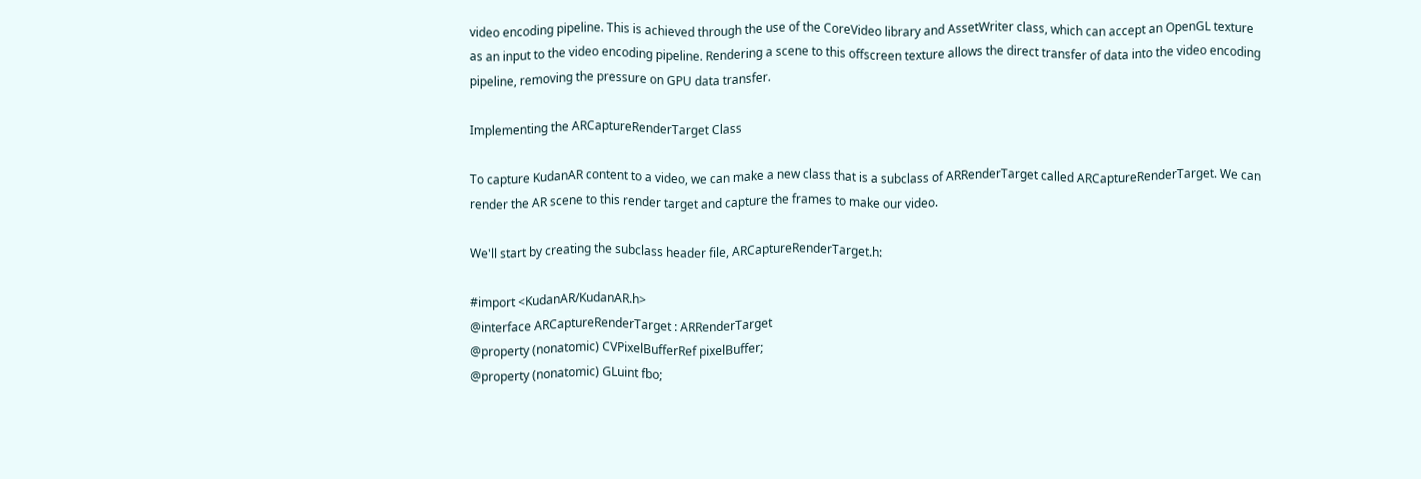video encoding pipeline. This is achieved through the use of the CoreVideo library and AssetWriter class, which can accept an OpenGL texture as an input to the video encoding pipeline. Rendering a scene to this offscreen texture allows the direct transfer of data into the video encoding pipeline, removing the pressure on GPU data transfer.

Implementing the ARCaptureRenderTarget Class

To capture KudanAR content to a video, we can make a new class that is a subclass of ARRenderTarget called ARCaptureRenderTarget. We can render the AR scene to this render target and capture the frames to make our video.

We'll start by creating the subclass header file, ARCaptureRenderTarget.h:

#import <KudanAR/KudanAR.h>
@interface ARCaptureRenderTarget : ARRenderTarget
@property (nonatomic) CVPixelBufferRef pixelBuffer;
@property (nonatomic) GLuint fbo;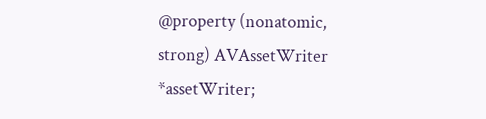@property (nonatomic, strong) AVAssetWriter *assetWriter;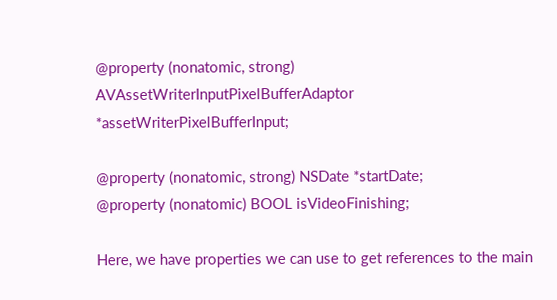@property (nonatomic, strong) AVAssetWriterInputPixelBufferAdaptor *assetWriterPixelBufferInput;

@property (nonatomic, strong) NSDate *startDate;
@property (nonatomic) BOOL isVideoFinishing;

Here, we have properties we can use to get references to the main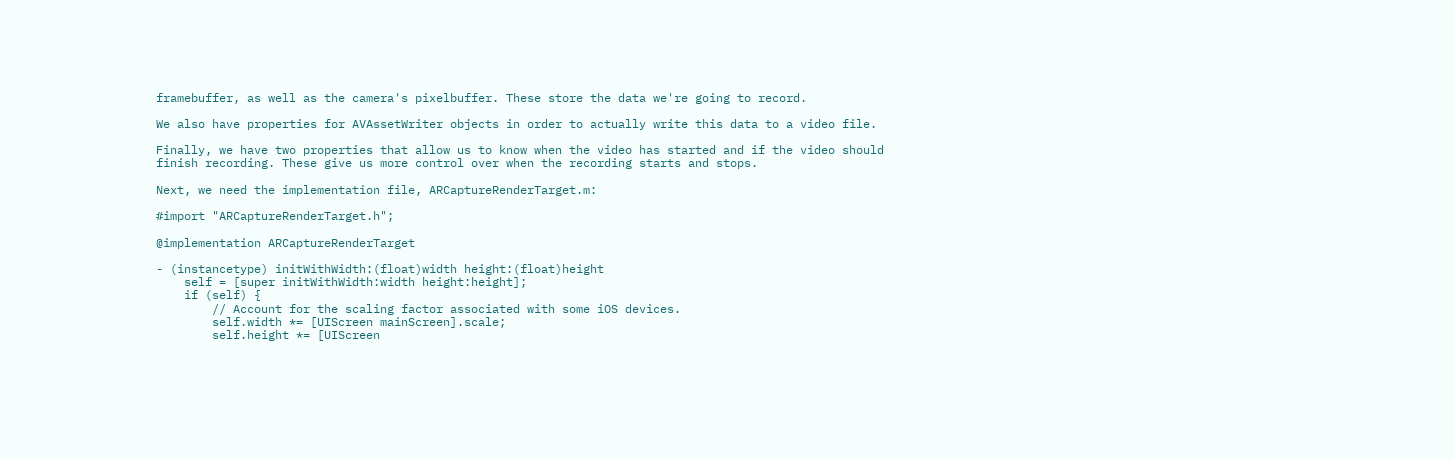framebuffer, as well as the camera's pixelbuffer. These store the data we're going to record.

We also have properties for AVAssetWriter objects in order to actually write this data to a video file.

Finally, we have two properties that allow us to know when the video has started and if the video should finish recording. These give us more control over when the recording starts and stops.

Next, we need the implementation file, ARCaptureRenderTarget.m:

#import "ARCaptureRenderTarget.h";

@implementation ARCaptureRenderTarget

- (instancetype) initWithWidth:(float)width height:(float)height
    self = [super initWithWidth:width height:height];
    if (self) {
        // Account for the scaling factor associated with some iOS devices.
        self.width *= [UIScreen mainScreen].scale;
        self.height *= [UIScreen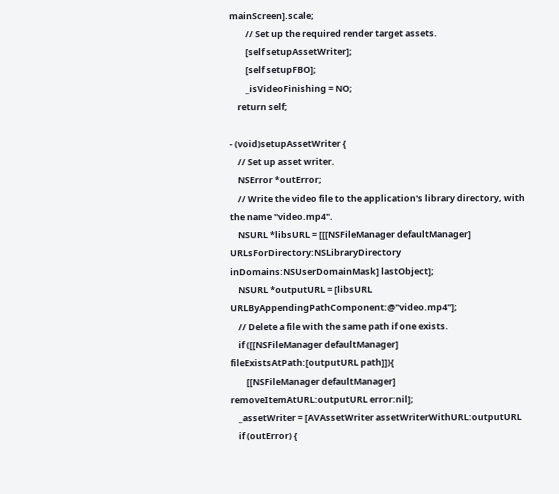mainScreen].scale;
        // Set up the required render target assets.
        [self setupAssetWriter];
        [self setupFBO];
        _isVideoFinishing = NO;
    return self;

- (void)setupAssetWriter {
    // Set up asset writer.
    NSError *outError;
    // Write the video file to the application's library directory, with the name "video.mp4".
    NSURL *libsURL = [[[NSFileManager defaultManager] URLsForDirectory:NSLibraryDirectory inDomains:NSUserDomainMask] lastObject];
    NSURL *outputURL = [libsURL URLByAppendingPathComponent:@"video.mp4"];
    // Delete a file with the same path if one exists.
    if ([[NSFileManager defaultManager] fileExistsAtPath:[outputURL path]]){
        [[NSFileManager defaultManager] removeItemAtURL:outputURL error:nil];
    _assetWriter = [AVAssetWriter assetWriterWithURL:outputURL
    if (outError) {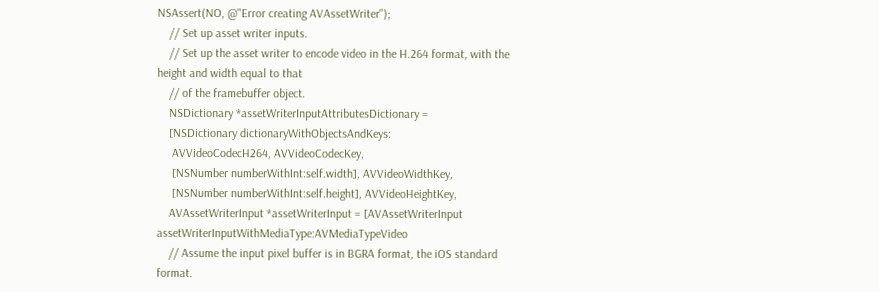NSAssert(NO, @"Error creating AVAssetWriter");
    // Set up asset writer inputs.
    // Set up the asset writer to encode video in the H.264 format, with the height and width equal to that
    // of the framebuffer object.
    NSDictionary *assetWriterInputAttributesDictionary =
    [NSDictionary dictionaryWithObjectsAndKeys:
     AVVideoCodecH264, AVVideoCodecKey,
     [NSNumber numberWithInt:self.width], AVVideoWidthKey,
     [NSNumber numberWithInt:self.height], AVVideoHeightKey,
    AVAssetWriterInput *assetWriterInput = [AVAssetWriterInput assetWriterInputWithMediaType:AVMediaTypeVideo
    // Assume the input pixel buffer is in BGRA format, the iOS standard format.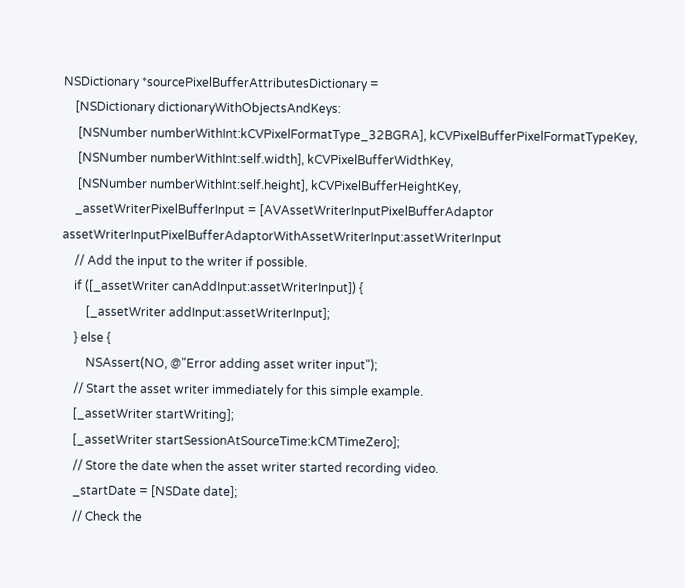NSDictionary *sourcePixelBufferAttributesDictionary =
    [NSDictionary dictionaryWithObjectsAndKeys:
     [NSNumber numberWithInt:kCVPixelFormatType_32BGRA], kCVPixelBufferPixelFormatTypeKey,
     [NSNumber numberWithInt:self.width], kCVPixelBufferWidthKey,
     [NSNumber numberWithInt:self.height], kCVPixelBufferHeightKey,
    _assetWriterPixelBufferInput = [AVAssetWriterInputPixelBufferAdaptor assetWriterInputPixelBufferAdaptorWithAssetWriterInput:assetWriterInput
    // Add the input to the writer if possible.
    if ([_assetWriter canAddInput:assetWriterInput]) {
        [_assetWriter addInput:assetWriterInput];
    } else {
        NSAssert(NO, @"Error adding asset writer input");
    // Start the asset writer immediately for this simple example.
    [_assetWriter startWriting];
    [_assetWriter startSessionAtSourceTime:kCMTimeZero];
    // Store the date when the asset writer started recording video.
    _startDate = [NSDate date];
    // Check the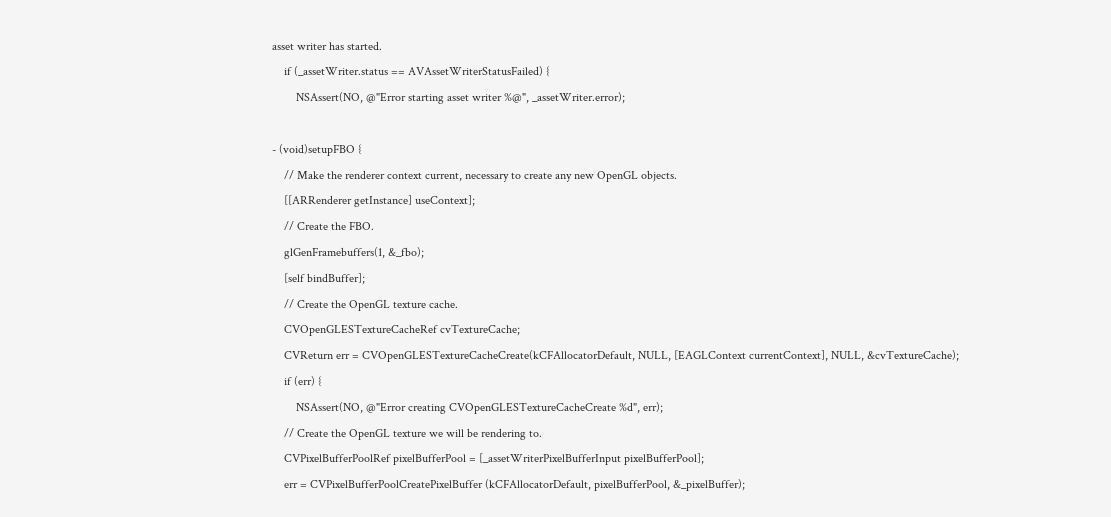asset writer has started.
    if (_assetWriter.status == AVAssetWriterStatusFailed) {
        NSAssert(NO, @"Error starting asset writer %@", _assetWriter.error);

- (void)setupFBO {
    // Make the renderer context current, necessary to create any new OpenGL objects.
    [[ARRenderer getInstance] useContext];
    // Create the FBO.
    glGenFramebuffers(1, &_fbo);
    [self bindBuffer];
    // Create the OpenGL texture cache.
    CVOpenGLESTextureCacheRef cvTextureCache;
    CVReturn err = CVOpenGLESTextureCacheCreate(kCFAllocatorDefault, NULL, [EAGLContext currentContext], NULL, &cvTextureCache);
    if (err) {
        NSAssert(NO, @"Error creating CVOpenGLESTextureCacheCreate %d", err);
    // Create the OpenGL texture we will be rendering to.
    CVPixelBufferPoolRef pixelBufferPool = [_assetWriterPixelBufferInput pixelBufferPool];
    err = CVPixelBufferPoolCreatePixelBuffer (kCFAllocatorDefault, pixelBufferPool, &_pixelBuffer);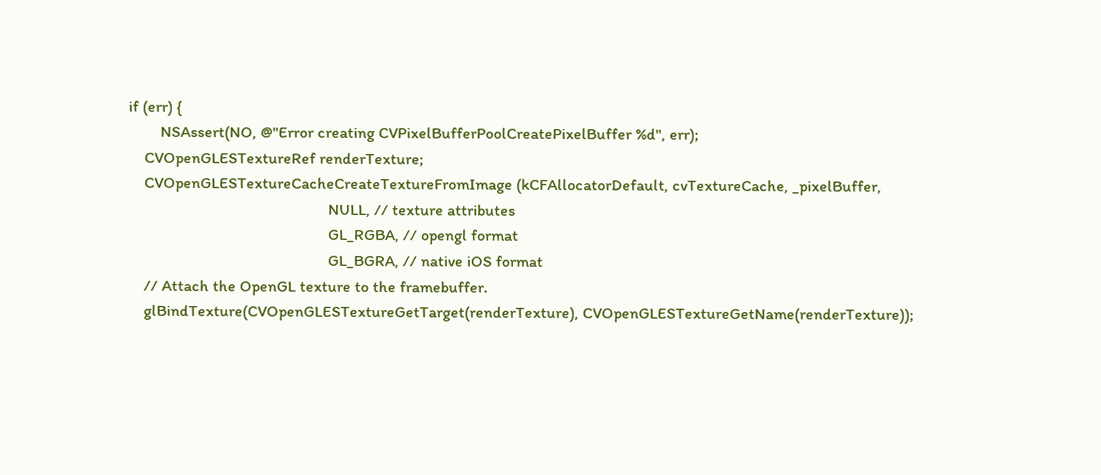if (err) {
        NSAssert(NO, @"Error creating CVPixelBufferPoolCreatePixelBuffer %d", err);
    CVOpenGLESTextureRef renderTexture;
    CVOpenGLESTextureCacheCreateTextureFromImage (kCFAllocatorDefault, cvTextureCache, _pixelBuffer,
                                                  NULL, // texture attributes
                                                  GL_RGBA, // opengl format
                                                  GL_BGRA, // native iOS format
    // Attach the OpenGL texture to the framebuffer.
    glBindTexture(CVOpenGLESTextureGetTarget(renderTexture), CVOpenGLESTextureGetName(renderTexture));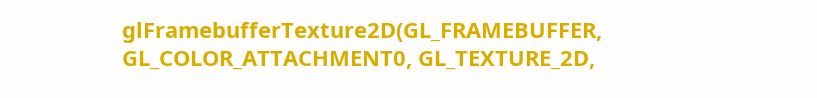glFramebufferTexture2D(GL_FRAMEBUFFER, GL_COLOR_ATTACHMENT0, GL_TEXTURE_2D,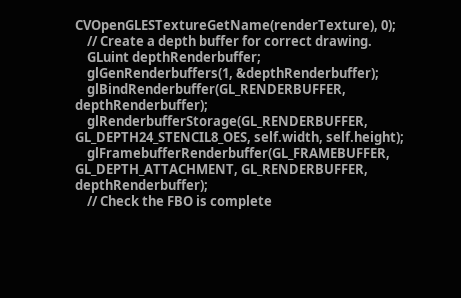CVOpenGLESTextureGetName(renderTexture), 0);
    // Create a depth buffer for correct drawing.
    GLuint depthRenderbuffer;
    glGenRenderbuffers(1, &depthRenderbuffer);
    glBindRenderbuffer(GL_RENDERBUFFER, depthRenderbuffer);
    glRenderbufferStorage(GL_RENDERBUFFER, GL_DEPTH24_STENCIL8_OES, self.width, self.height);
    glFramebufferRenderbuffer(GL_FRAMEBUFFER, GL_DEPTH_ATTACHMENT, GL_RENDERBUFFER, depthRenderbuffer);
    // Check the FBO is complete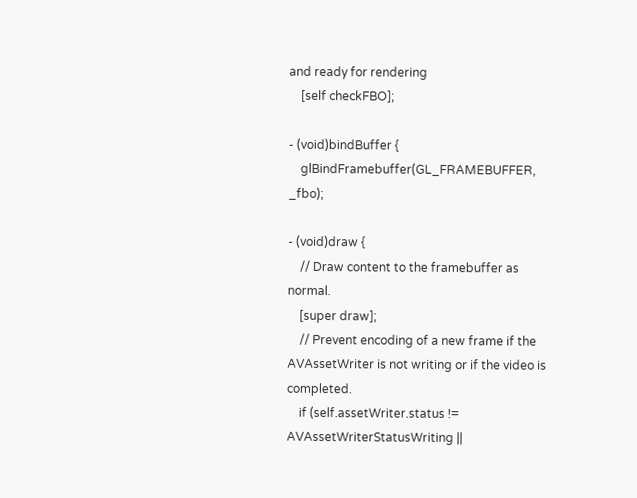and ready for rendering
    [self checkFBO];

- (void)bindBuffer {
    glBindFramebuffer(GL_FRAMEBUFFER, _fbo);

- (void)draw {
    // Draw content to the framebuffer as normal.
    [super draw];
    // Prevent encoding of a new frame if the AVAssetWriter is not writing or if the video is completed.
    if (self.assetWriter.status != AVAssetWriterStatusWriting ||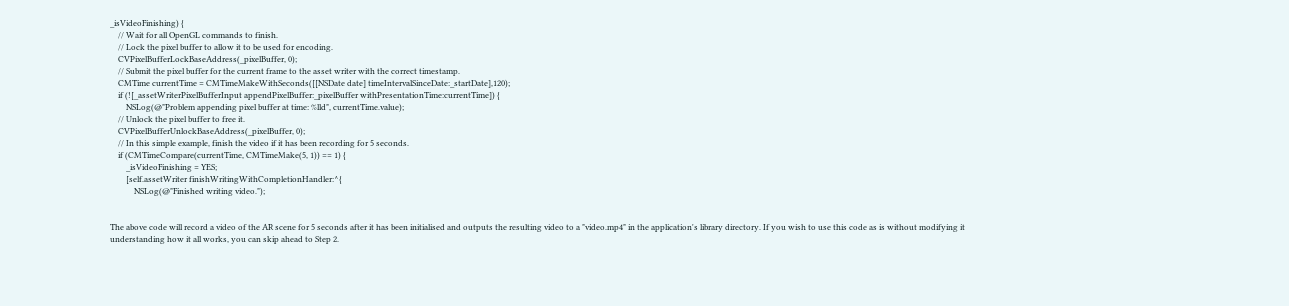_isVideoFinishing) {
    // Wait for all OpenGL commands to finish.
    // Lock the pixel buffer to allow it to be used for encoding.
    CVPixelBufferLockBaseAddress(_pixelBuffer, 0);
    // Submit the pixel buffer for the current frame to the asset writer with the correct timestamp.
    CMTime currentTime = CMTimeMakeWithSeconds([[NSDate date] timeIntervalSinceDate:_startDate],120);
    if (![_assetWriterPixelBufferInput appendPixelBuffer:_pixelBuffer withPresentationTime:currentTime]) {
        NSLog(@"Problem appending pixel buffer at time: %lld", currentTime.value);
    // Unlock the pixel buffer to free it.
    CVPixelBufferUnlockBaseAddress(_pixelBuffer, 0);
    // In this simple example, finish the video if it has been recording for 5 seconds.
    if (CMTimeCompare(currentTime, CMTimeMake(5, 1)) == 1) {
        _isVideoFinishing = YES;
        [self.assetWriter finishWritingWithCompletionHandler:^{
            NSLog(@"Finished writing video.");


The above code will record a video of the AR scene for 5 seconds after it has been initialised and outputs the resulting video to a "video.mp4" in the application's library directory. If you wish to use this code as is without modifying it understanding how it all works, you can skip ahead to Step 2.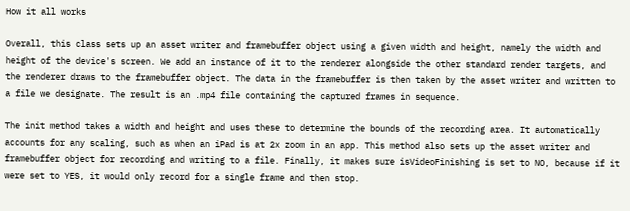How it all works

Overall, this class sets up an asset writer and framebuffer object using a given width and height, namely the width and height of the device's screen. We add an instance of it to the renderer alongside the other standard render targets, and the renderer draws to the framebuffer object. The data in the framebuffer is then taken by the asset writer and written to a file we designate. The result is an .mp4 file containing the captured frames in sequence.

The init method takes a width and height and uses these to determine the bounds of the recording area. It automatically accounts for any scaling, such as when an iPad is at 2x zoom in an app. This method also sets up the asset writer and framebuffer object for recording and writing to a file. Finally, it makes sure isVideoFinishing is set to NO, because if it were set to YES, it would only record for a single frame and then stop.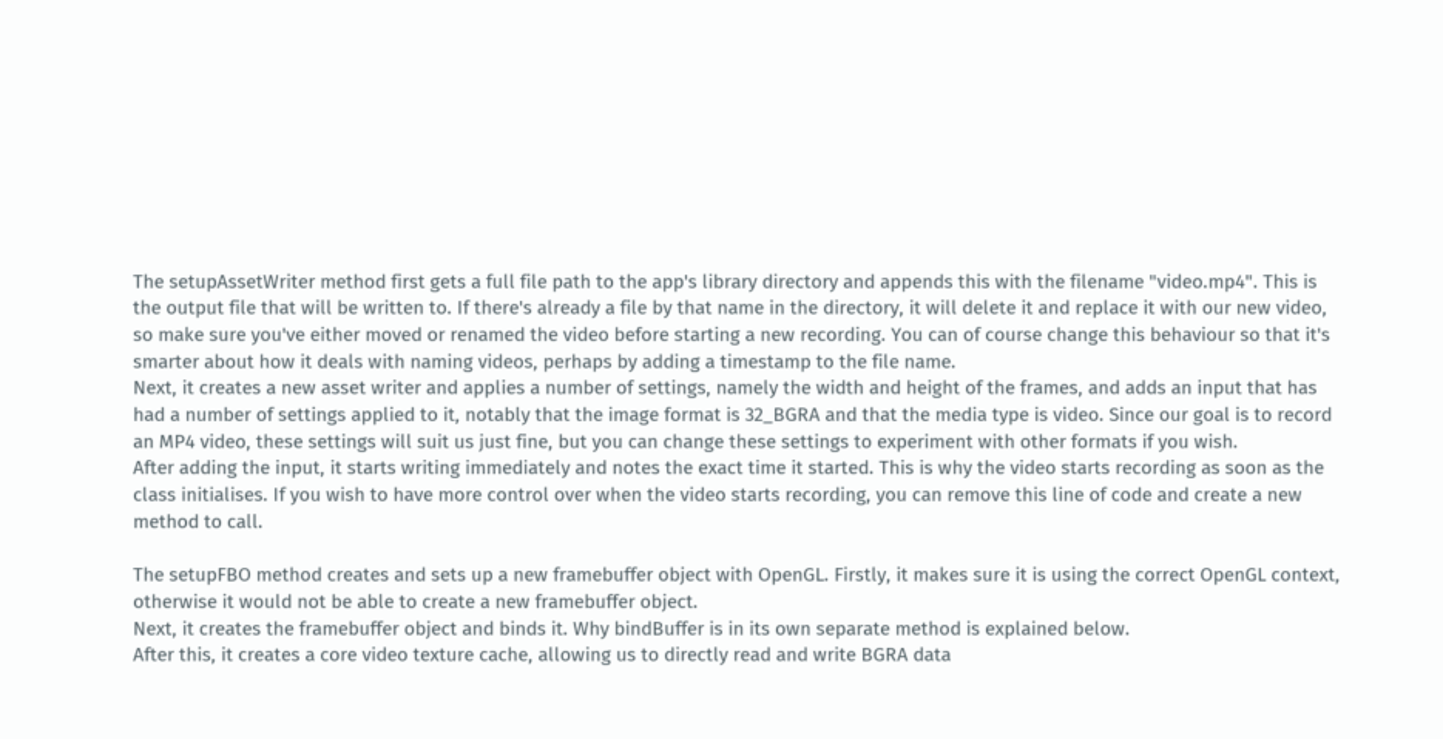The setupAssetWriter method first gets a full file path to the app's library directory and appends this with the filename "video.mp4". This is the output file that will be written to. If there's already a file by that name in the directory, it will delete it and replace it with our new video, so make sure you've either moved or renamed the video before starting a new recording. You can of course change this behaviour so that it's smarter about how it deals with naming videos, perhaps by adding a timestamp to the file name.
Next, it creates a new asset writer and applies a number of settings, namely the width and height of the frames, and adds an input that has had a number of settings applied to it, notably that the image format is 32_BGRA and that the media type is video. Since our goal is to record an MP4 video, these settings will suit us just fine, but you can change these settings to experiment with other formats if you wish.
After adding the input, it starts writing immediately and notes the exact time it started. This is why the video starts recording as soon as the class initialises. If you wish to have more control over when the video starts recording, you can remove this line of code and create a new method to call.

The setupFBO method creates and sets up a new framebuffer object with OpenGL. Firstly, it makes sure it is using the correct OpenGL context, otherwise it would not be able to create a new framebuffer object.
Next, it creates the framebuffer object and binds it. Why bindBuffer is in its own separate method is explained below.
After this, it creates a core video texture cache, allowing us to directly read and write BGRA data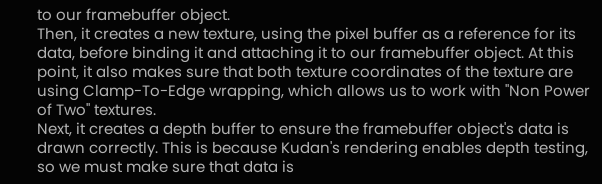to our framebuffer object.
Then, it creates a new texture, using the pixel buffer as a reference for its data, before binding it and attaching it to our framebuffer object. At this point, it also makes sure that both texture coordinates of the texture are using Clamp-To-Edge wrapping, which allows us to work with "Non Power of Two" textures.
Next, it creates a depth buffer to ensure the framebuffer object's data is drawn correctly. This is because Kudan's rendering enables depth testing, so we must make sure that data is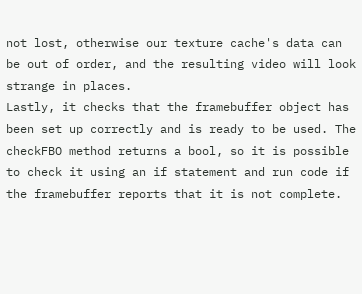not lost, otherwise our texture cache's data can be out of order, and the resulting video will look strange in places.
Lastly, it checks that the framebuffer object has been set up correctly and is ready to be used. The checkFBO method returns a bool, so it is possible to check it using an if statement and run code if the framebuffer reports that it is not complete.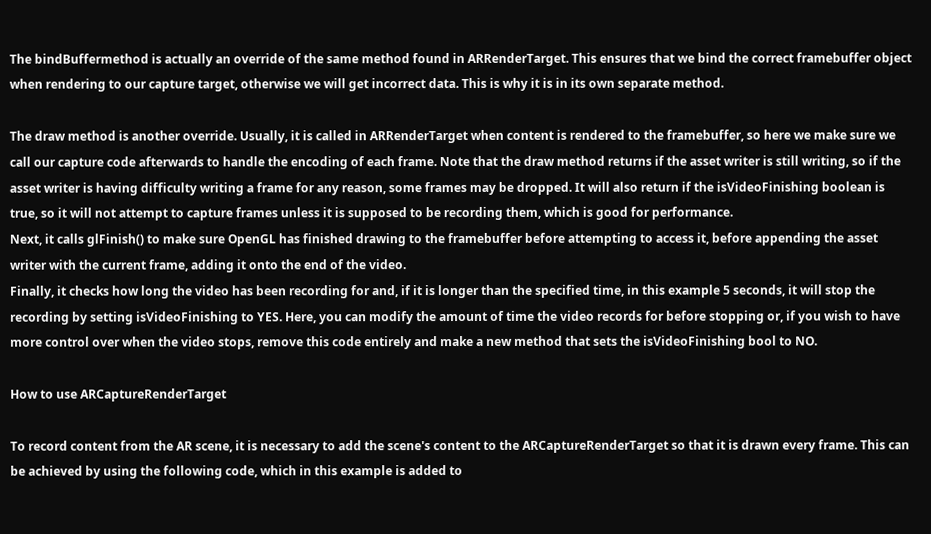The bindBuffermethod is actually an override of the same method found in ARRenderTarget. This ensures that we bind the correct framebuffer object when rendering to our capture target, otherwise we will get incorrect data. This is why it is in its own separate method.

The draw method is another override. Usually, it is called in ARRenderTarget when content is rendered to the framebuffer, so here we make sure we call our capture code afterwards to handle the encoding of each frame. Note that the draw method returns if the asset writer is still writing, so if the asset writer is having difficulty writing a frame for any reason, some frames may be dropped. It will also return if the isVideoFinishing boolean is true, so it will not attempt to capture frames unless it is supposed to be recording them, which is good for performance.
Next, it calls glFinish() to make sure OpenGL has finished drawing to the framebuffer before attempting to access it, before appending the asset writer with the current frame, adding it onto the end of the video.
Finally, it checks how long the video has been recording for and, if it is longer than the specified time, in this example 5 seconds, it will stop the recording by setting isVideoFinishing to YES. Here, you can modify the amount of time the video records for before stopping or, if you wish to have more control over when the video stops, remove this code entirely and make a new method that sets the isVideoFinishing bool to NO.

How to use ARCaptureRenderTarget

To record content from the AR scene, it is necessary to add the scene's content to the ARCaptureRenderTarget so that it is drawn every frame. This can be achieved by using the following code, which in this example is added to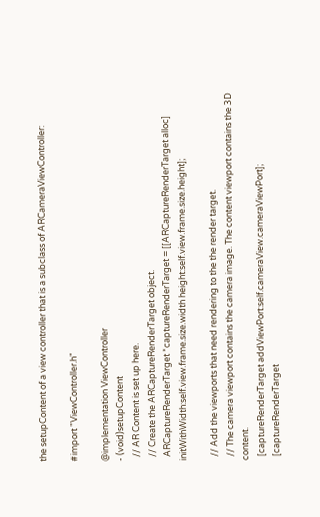the setupContent of a view controller that is a subclass of ARCameraViewController:

#import "ViewController.h"

@implementation ViewController
- (void)setupContent
  // AR Content is set up here.
  // Create the ARCaptureRenderTarget object.
  ARCaptureRenderTarget *captureRenderTarget = [[ARCaptureRenderTarget alloc] initWithWidth:self.view.frame.size.width height:self.view.frame.size.height];

  // Add the viewports that need rendering to the the render target.
  // The camera viewport contains the camera image. The content viewport contains the 3D content.
  [captureRenderTarget addViewPort:self.cameraView.cameraViewPort];
  [captureRenderTarget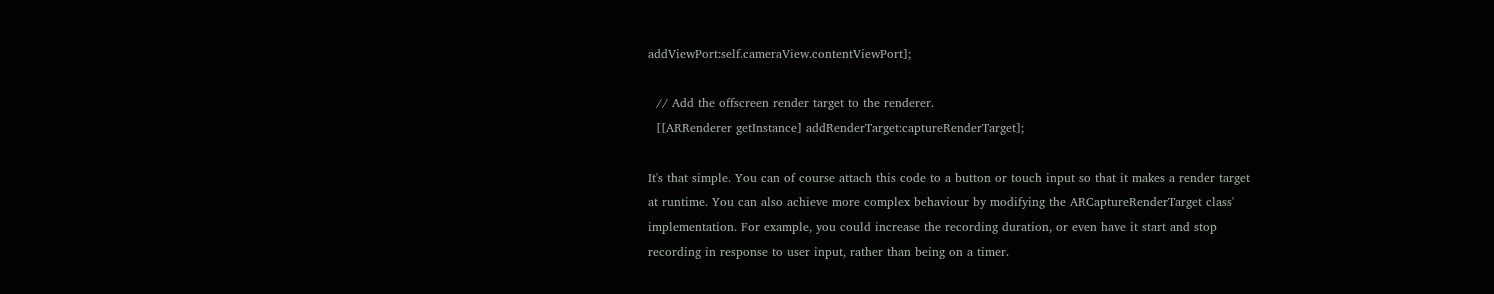addViewPort:self.cameraView.contentViewPort];

  // Add the offscreen render target to the renderer.
  [[ARRenderer getInstance] addRenderTarget:captureRenderTarget];

It's that simple. You can of course attach this code to a button or touch input so that it makes a render target at runtime. You can also achieve more complex behaviour by modifying the ARCaptureRenderTarget class' implementation. For example, you could increase the recording duration, or even have it start and stop recording in response to user input, rather than being on a timer.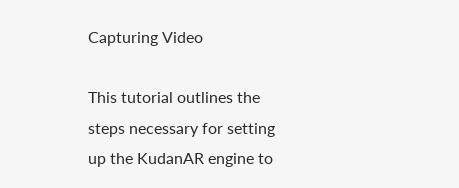Capturing Video

This tutorial outlines the steps necessary for setting up the KudanAR engine to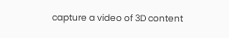capture a video of 3D content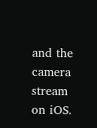and the camera stream on iOS.